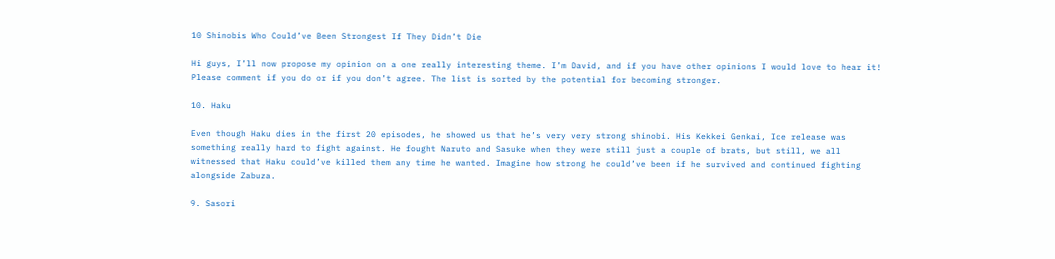10 Shinobis Who Could’ve Been Strongest If They Didn’t Die

Hi guys, I’ll now propose my opinion on a one really interesting theme. I’m David, and if you have other opinions I would love to hear it! Please comment if you do or if you don’t agree. The list is sorted by the potential for becoming stronger.

10. Haku

Even though Haku dies in the first 20 episodes, he showed us that he’s very very strong shinobi. His Kekkei Genkai, Ice release was something really hard to fight against. He fought Naruto and Sasuke when they were still just a couple of brats, but still, we all witnessed that Haku could’ve killed them any time he wanted. Imagine how strong he could’ve been if he survived and continued fighting alongside Zabuza.

9. Sasori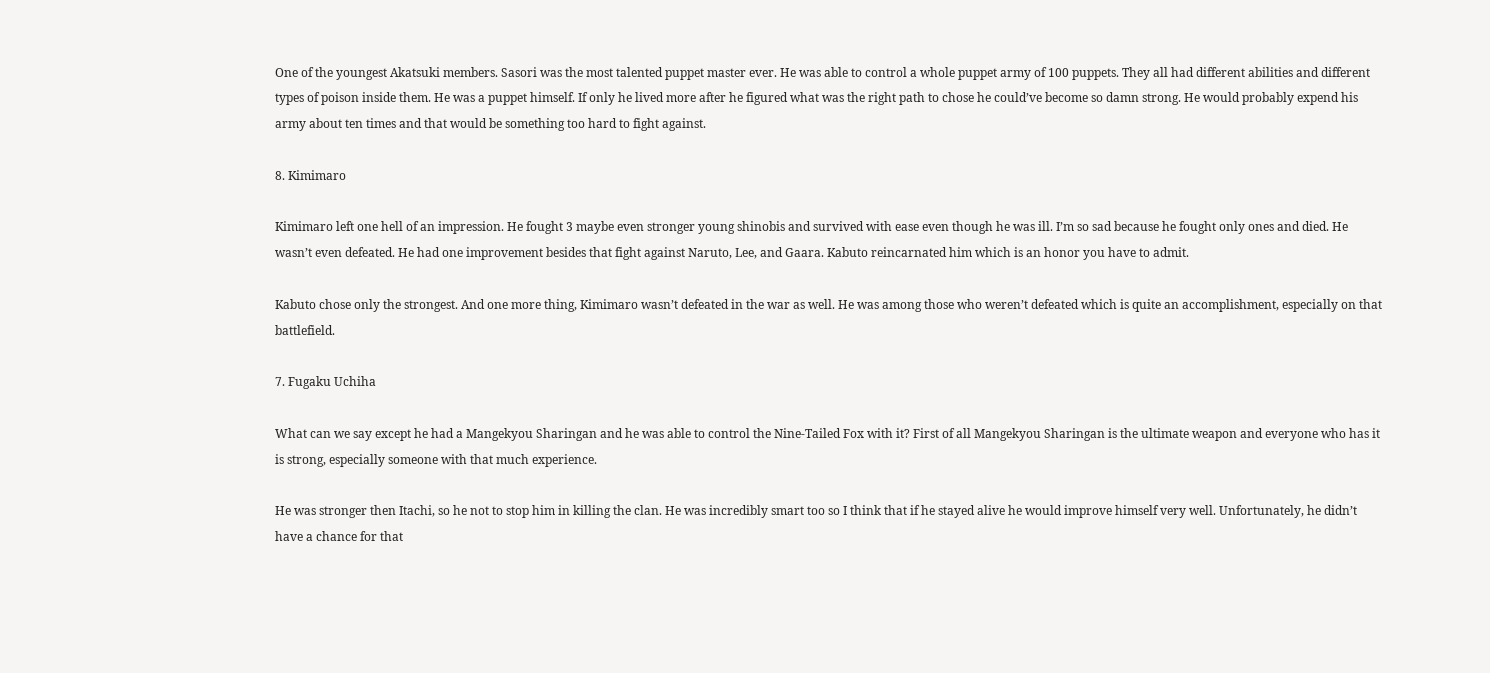One of the youngest Akatsuki members. Sasori was the most talented puppet master ever. He was able to control a whole puppet army of 100 puppets. They all had different abilities and different types of poison inside them. He was a puppet himself. If only he lived more after he figured what was the right path to chose he could’ve become so damn strong. He would probably expend his army about ten times and that would be something too hard to fight against.

8. Kimimaro

Kimimaro left one hell of an impression. He fought 3 maybe even stronger young shinobis and survived with ease even though he was ill. I’m so sad because he fought only ones and died. He wasn’t even defeated. He had one improvement besides that fight against Naruto, Lee, and Gaara. Kabuto reincarnated him which is an honor you have to admit.

Kabuto chose only the strongest. And one more thing, Kimimaro wasn’t defeated in the war as well. He was among those who weren’t defeated which is quite an accomplishment, especially on that battlefield.

7. Fugaku Uchiha

What can we say except he had a Mangekyou Sharingan and he was able to control the Nine-Tailed Fox with it? First of all Mangekyou Sharingan is the ultimate weapon and everyone who has it is strong, especially someone with that much experience.

He was stronger then Itachi, so he not to stop him in killing the clan. He was incredibly smart too so I think that if he stayed alive he would improve himself very well. Unfortunately, he didn’t have a chance for that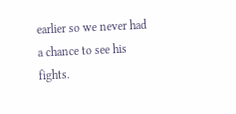earlier so we never had a chance to see his fights.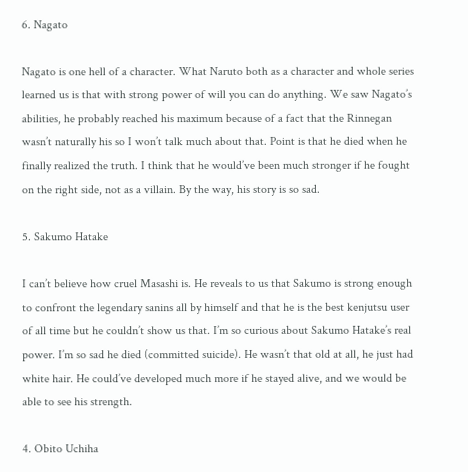6. Nagato

Nagato is one hell of a character. What Naruto both as a character and whole series learned us is that with strong power of will you can do anything. We saw Nagato’s abilities, he probably reached his maximum because of a fact that the Rinnegan wasn’t naturally his so I won’t talk much about that. Point is that he died when he finally realized the truth. I think that he would’ve been much stronger if he fought on the right side, not as a villain. By the way, his story is so sad.

5. Sakumo Hatake

I can’t believe how cruel Masashi is. He reveals to us that Sakumo is strong enough to confront the legendary sanins all by himself and that he is the best kenjutsu user of all time but he couldn’t show us that. I’m so curious about Sakumo Hatake’s real power. I’m so sad he died (committed suicide). He wasn’t that old at all, he just had white hair. He could’ve developed much more if he stayed alive, and we would be able to see his strength.

4. Obito Uchiha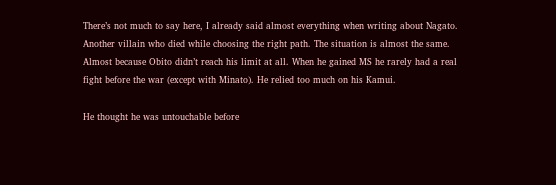There’s not much to say here, I already said almost everything when writing about Nagato. Another villain who died while choosing the right path. The situation is almost the same. Almost because Obito didn’t reach his limit at all. When he gained MS he rarely had a real fight before the war (except with Minato). He relied too much on his Kamui.

He thought he was untouchable before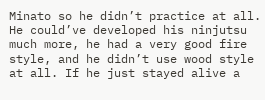Minato so he didn’t practice at all. He could’ve developed his ninjutsu much more, he had a very good fire style, and he didn’t use wood style at all. If he just stayed alive a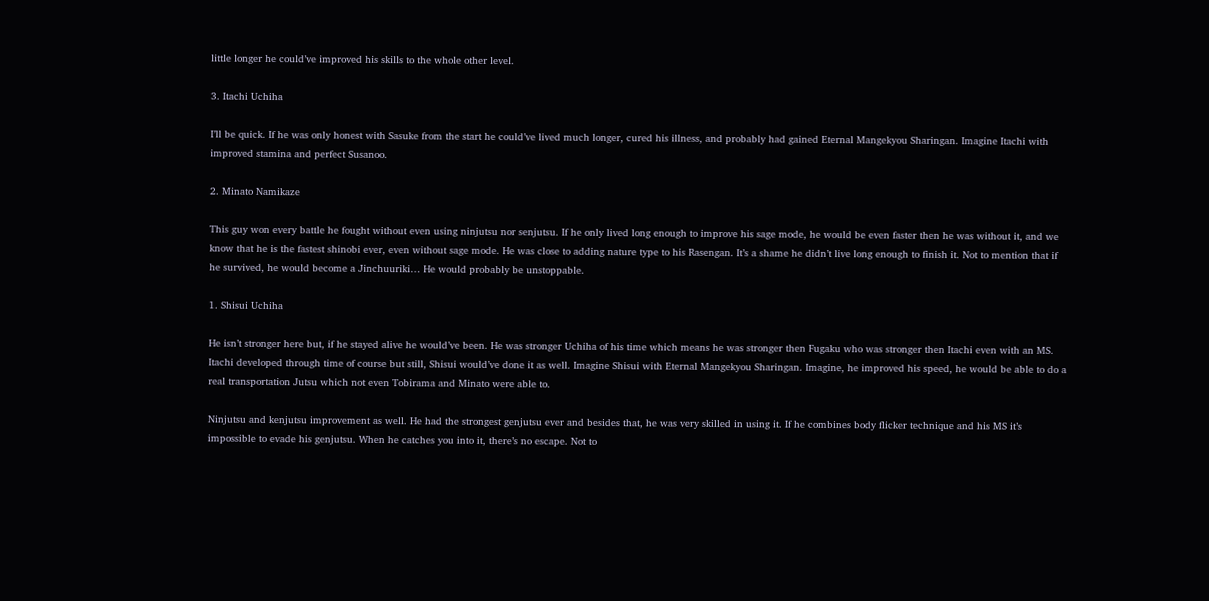little longer he could’ve improved his skills to the whole other level.

3. Itachi Uchiha

I’ll be quick. If he was only honest with Sasuke from the start he could’ve lived much longer, cured his illness, and probably had gained Eternal Mangekyou Sharingan. Imagine Itachi with improved stamina and perfect Susanoo.

2. Minato Namikaze

This guy won every battle he fought without even using ninjutsu nor senjutsu. If he only lived long enough to improve his sage mode, he would be even faster then he was without it, and we know that he is the fastest shinobi ever, even without sage mode. He was close to adding nature type to his Rasengan. It’s a shame he didn’t live long enough to finish it. Not to mention that if he survived, he would become a Jinchuuriki… He would probably be unstoppable.

1. Shisui Uchiha

He isn’t stronger here but, if he stayed alive he would’ve been. He was stronger Uchiha of his time which means he was stronger then Fugaku who was stronger then Itachi even with an MS. Itachi developed through time of course but still, Shisui would’ve done it as well. Imagine Shisui with Eternal Mangekyou Sharingan. Imagine, he improved his speed, he would be able to do a real transportation Jutsu which not even Tobirama and Minato were able to.

Ninjutsu and kenjutsu improvement as well. He had the strongest genjutsu ever and besides that, he was very skilled in using it. If he combines body flicker technique and his MS it’s impossible to evade his genjutsu. When he catches you into it, there’s no escape. Not to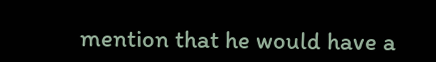mention that he would have a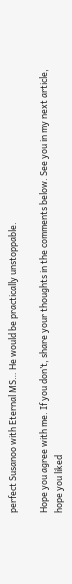perfect Susanoo with Eternal MS… He would be practically unstoppable.

Hope you agree with me. If you don’t, share your thoughts in the comments below. See you in my next article, hope you liked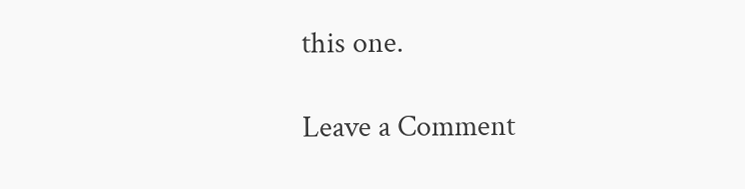this one.

Leave a Comment